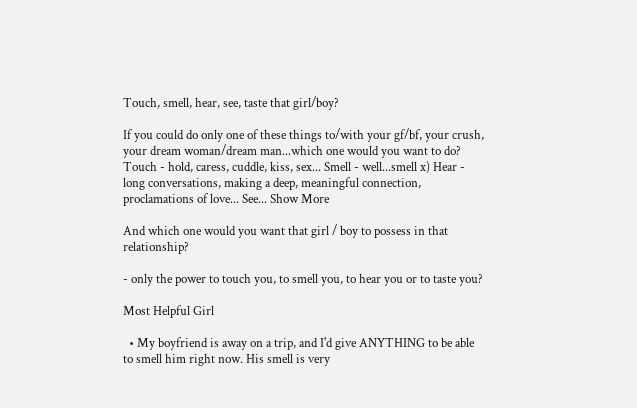Touch, smell, hear, see, taste that girl/boy?

If you could do only one of these things to/with your gf/bf, your crush, your dream woman/dream man...which one would you want to do? Touch - hold, caress, cuddle, kiss, sex... Smell - well...smell x) Hear - long conversations, making a deep, meaningful connection, proclamations of love... See... Show More

And which one would you want that girl / boy to possess in that relationship?

- only the power to touch you, to smell you, to hear you or to taste you?

Most Helpful Girl

  • My boyfriend is away on a trip, and I'd give ANYTHING to be able to smell him right now. His smell is very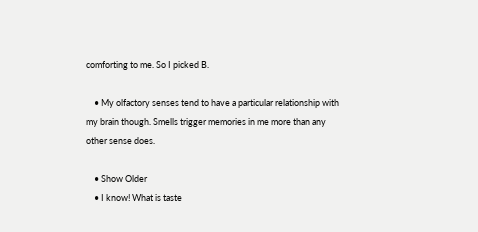comforting to me. So I picked B.

    • My olfactory senses tend to have a particular relationship with my brain though. Smells trigger memories in me more than any other sense does.

    • Show Older
    • I know! What is taste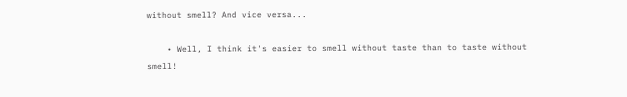without smell? And vice versa...

    • Well, I think it's easier to smell without taste than to taste without smell!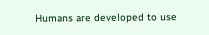Humans are developed to use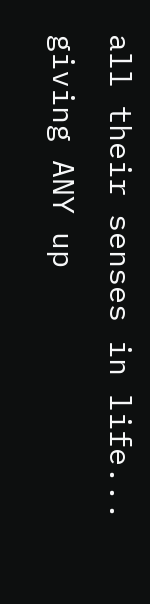all their senses in life... giving ANY up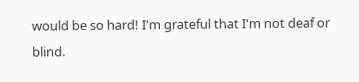would be so hard! I'm grateful that I'm not deaf or blind.